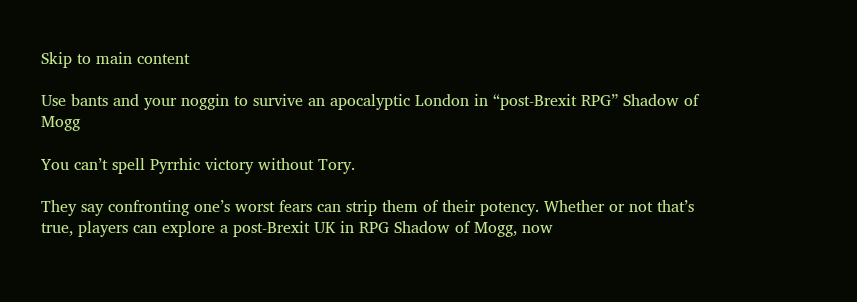Skip to main content

Use bants and your noggin to survive an apocalyptic London in “post-Brexit RPG” Shadow of Mogg

You can’t spell Pyrrhic victory without Tory.

They say confronting one’s worst fears can strip them of their potency. Whether or not that’s true, players can explore a post-Brexit UK in RPG Shadow of Mogg, now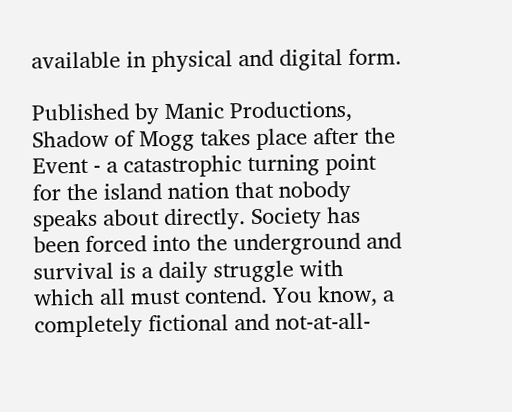available in physical and digital form.

Published by Manic Productions, Shadow of Mogg takes place after the Event - a catastrophic turning point for the island nation that nobody speaks about directly. Society has been forced into the underground and survival is a daily struggle with which all must contend. You know, a completely fictional and not-at-all-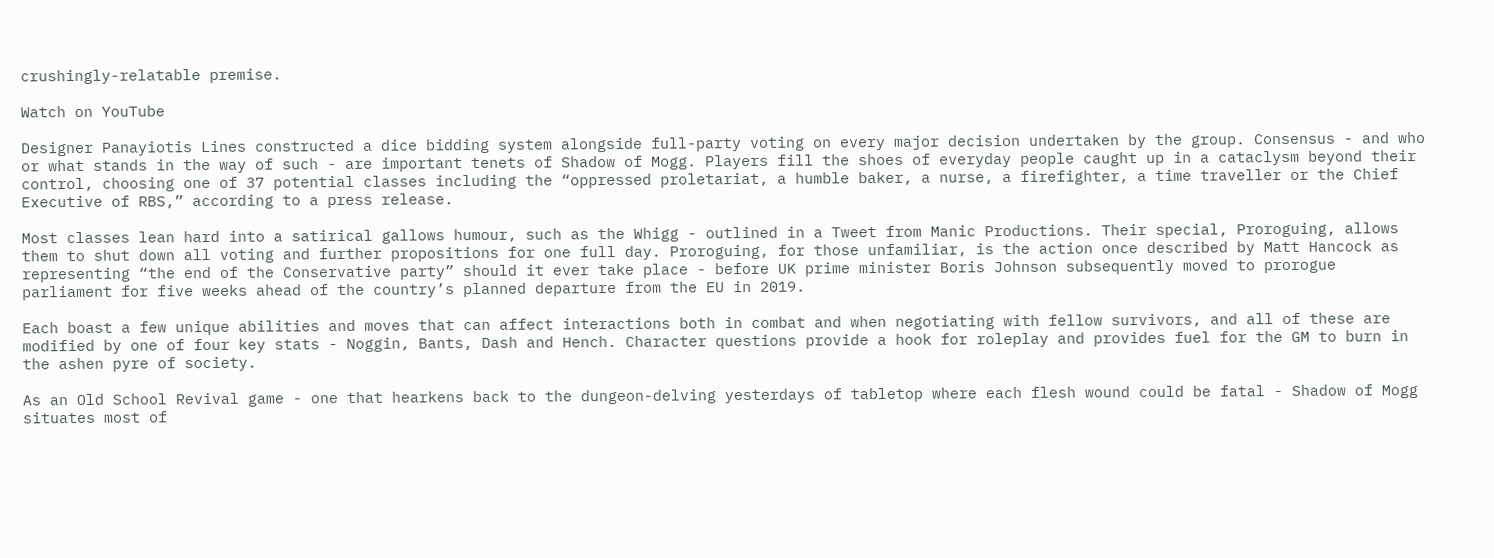crushingly-relatable premise.

Watch on YouTube

Designer Panayiotis Lines constructed a dice bidding system alongside full-party voting on every major decision undertaken by the group. Consensus - and who or what stands in the way of such - are important tenets of Shadow of Mogg. Players fill the shoes of everyday people caught up in a cataclysm beyond their control, choosing one of 37 potential classes including the “oppressed proletariat, a humble baker, a nurse, a firefighter, a time traveller or the Chief Executive of RBS,” according to a press release.

Most classes lean hard into a satirical gallows humour, such as the Whigg - outlined in a Tweet from Manic Productions. Their special, Proroguing, allows them to shut down all voting and further propositions for one full day. Proroguing, for those unfamiliar, is the action once described by Matt Hancock as representing “the end of the Conservative party” should it ever take place - before UK prime minister Boris Johnson subsequently moved to prorogue parliament for five weeks ahead of the country’s planned departure from the EU in 2019.

Each boast a few unique abilities and moves that can affect interactions both in combat and when negotiating with fellow survivors, and all of these are modified by one of four key stats - Noggin, Bants, Dash and Hench. Character questions provide a hook for roleplay and provides fuel for the GM to burn in the ashen pyre of society.

As an Old School Revival game - one that hearkens back to the dungeon-delving yesterdays of tabletop where each flesh wound could be fatal - Shadow of Mogg situates most of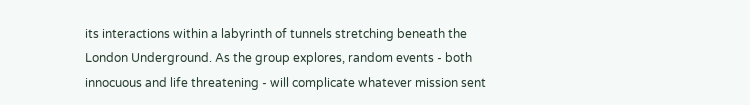its interactions within a labyrinth of tunnels stretching beneath the London Underground. As the group explores, random events - both innocuous and life threatening - will complicate whatever mission sent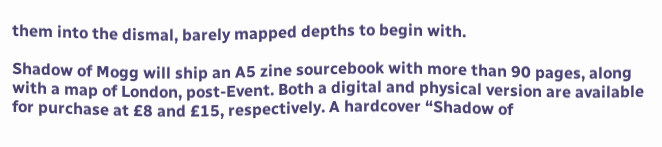them into the dismal, barely mapped depths to begin with.

Shadow of Mogg will ship an A5 zine sourcebook with more than 90 pages, along with a map of London, post-Event. Both a digital and physical version are available for purchase at £8 and £15, respectively. A hardcover “Shadow of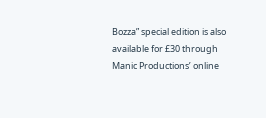Bozza” special edition is also available for £30 through Manic Productions’ online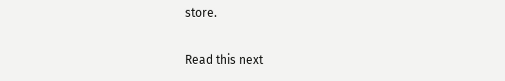store.

Read this next